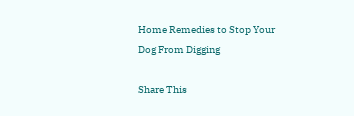Home Remedies to Stop Your Dog From Digging

Share This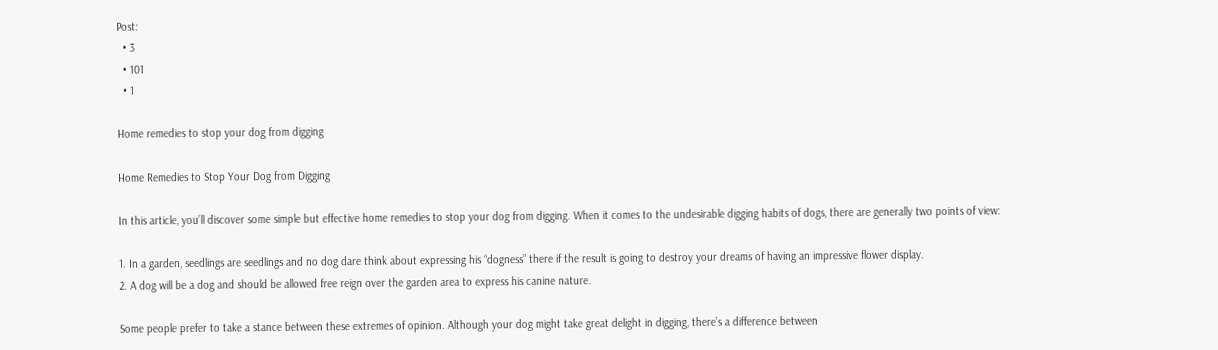Post:
  • 3
  • 101
  • 1

Home remedies to stop your dog from digging

Home Remedies to Stop Your Dog from Digging

In this article, you’ll discover some simple but effective home remedies to stop your dog from digging. When it comes to the undesirable digging habits of dogs, there are generally two points of view:

1. In a garden, seedlings are seedlings and no dog dare think about expressing his “dogness” there if the result is going to destroy your dreams of having an impressive flower display.
2. A dog will be a dog and should be allowed free reign over the garden area to express his canine nature.

Some people prefer to take a stance between these extremes of opinion. Although your dog might take great delight in digging, there’s a difference between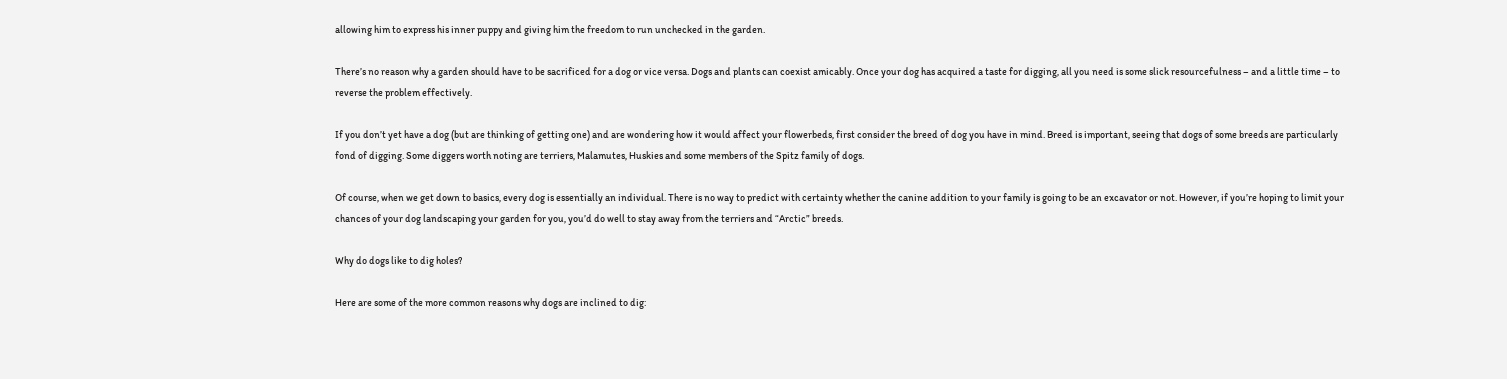allowing him to express his inner puppy and giving him the freedom to run unchecked in the garden.

There’s no reason why a garden should have to be sacrificed for a dog or vice versa. Dogs and plants can coexist amicably. Once your dog has acquired a taste for digging, all you need is some slick resourcefulness – and a little time – to reverse the problem effectively.

If you don’t yet have a dog (but are thinking of getting one) and are wondering how it would affect your flowerbeds, first consider the breed of dog you have in mind. Breed is important, seeing that dogs of some breeds are particularly fond of digging. Some diggers worth noting are terriers, Malamutes, Huskies and some members of the Spitz family of dogs.

Of course, when we get down to basics, every dog is essentially an individual. There is no way to predict with certainty whether the canine addition to your family is going to be an excavator or not. However, if you’re hoping to limit your chances of your dog landscaping your garden for you, you’d do well to stay away from the terriers and “Arctic” breeds.

Why do dogs like to dig holes?

Here are some of the more common reasons why dogs are inclined to dig: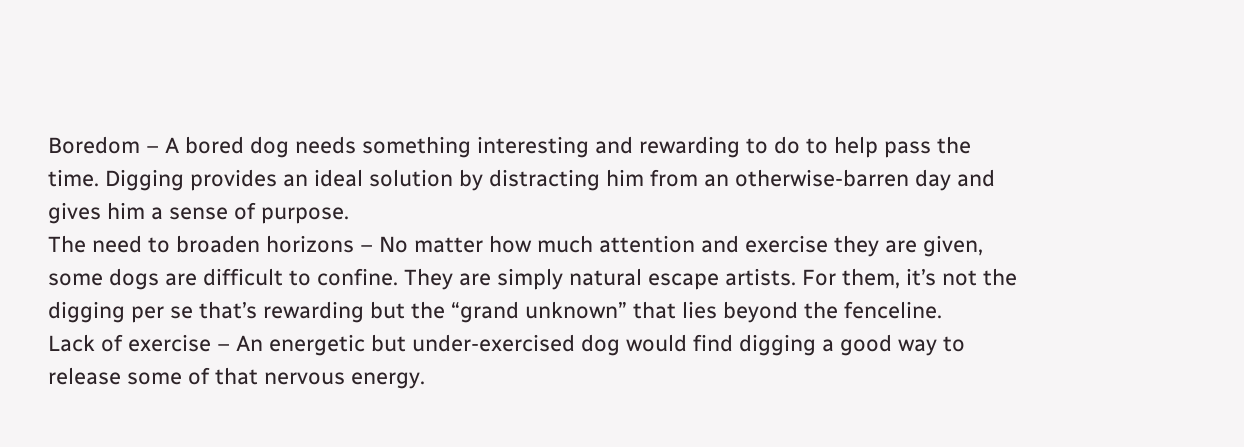Boredom – A bored dog needs something interesting and rewarding to do to help pass the time. Digging provides an ideal solution by distracting him from an otherwise-barren day and gives him a sense of purpose.
The need to broaden horizons – No matter how much attention and exercise they are given, some dogs are difficult to confine. They are simply natural escape artists. For them, it’s not the digging per se that’s rewarding but the “grand unknown” that lies beyond the fenceline.
Lack of exercise – An energetic but under-exercised dog would find digging a good way to release some of that nervous energy.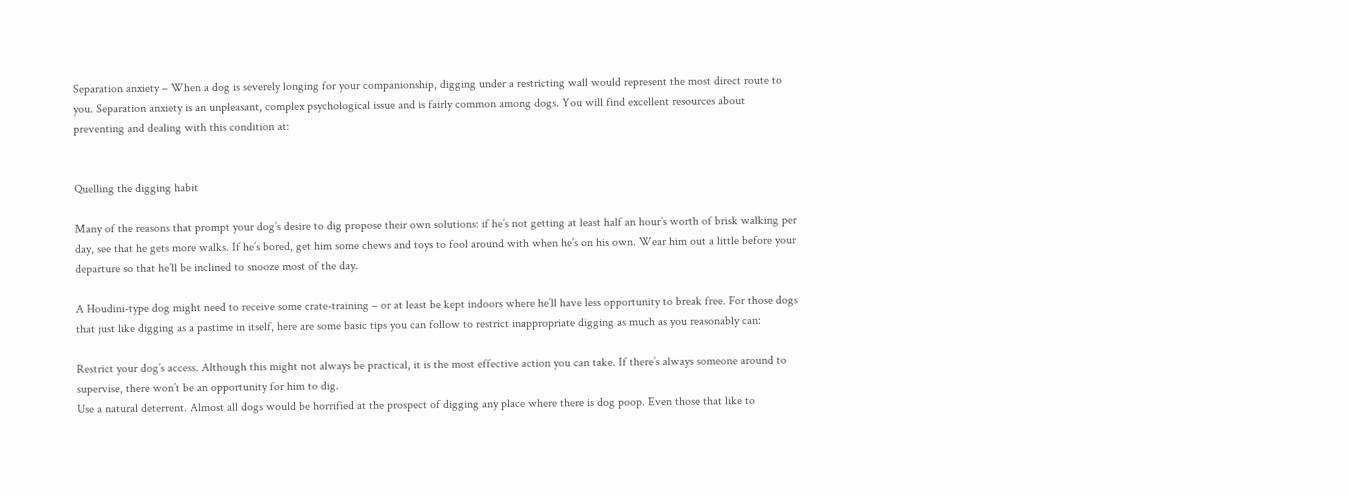Separation anxiety – When a dog is severely longing for your companionship, digging under a restricting wall would represent the most direct route to you. Separation anxiety is an unpleasant, complex psychological issue and is fairly common among dogs. You will find excellent resources about preventing and dealing with this condition at:


Quelling the digging habit

Many of the reasons that prompt your dog’s desire to dig propose their own solutions: if he’s not getting at least half an hour’s worth of brisk walking per day, see that he gets more walks. If he’s bored, get him some chews and toys to fool around with when he’s on his own. Wear him out a little before your departure so that he’ll be inclined to snooze most of the day.

A Houdini-type dog might need to receive some crate-training – or at least be kept indoors where he’ll have less opportunity to break free. For those dogs that just like digging as a pastime in itself, here are some basic tips you can follow to restrict inappropriate digging as much as you reasonably can:

Restrict your dog’s access. Although this might not always be practical, it is the most effective action you can take. If there’s always someone around to supervise, there won’t be an opportunity for him to dig.
Use a natural deterrent. Almost all dogs would be horrified at the prospect of digging any place where there is dog poop. Even those that like to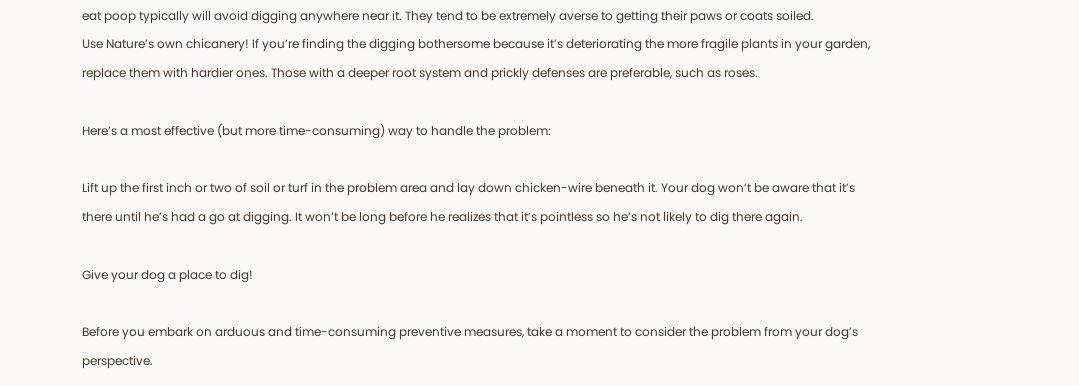eat poop typically will avoid digging anywhere near it. They tend to be extremely averse to getting their paws or coats soiled.
Use Nature’s own chicanery! If you’re finding the digging bothersome because it’s deteriorating the more fragile plants in your garden, replace them with hardier ones. Those with a deeper root system and prickly defenses are preferable, such as roses.

Here’s a most effective (but more time-consuming) way to handle the problem:

Lift up the first inch or two of soil or turf in the problem area and lay down chicken-wire beneath it. Your dog won’t be aware that it’s there until he’s had a go at digging. It won’t be long before he realizes that it’s pointless so he’s not likely to dig there again.

Give your dog a place to dig!

Before you embark on arduous and time-consuming preventive measures, take a moment to consider the problem from your dog’s perspective.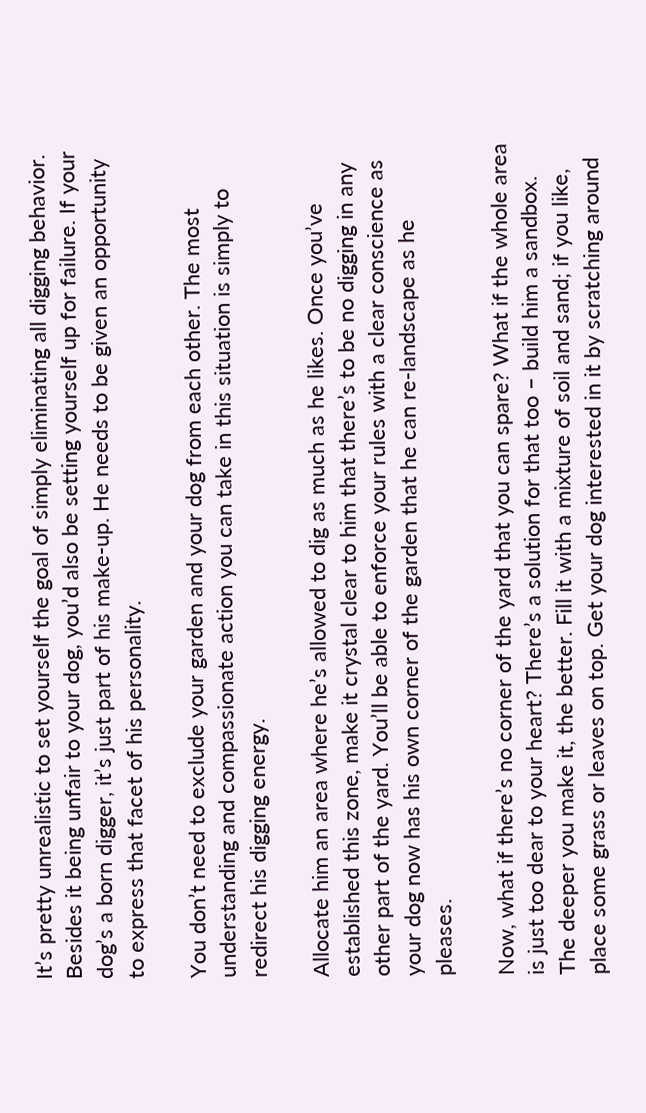It’s pretty unrealistic to set yourself the goal of simply eliminating all digging behavior. Besides it being unfair to your dog, you’d also be setting yourself up for failure. If your dog’s a born digger, it’s just part of his make-up. He needs to be given an opportunity to express that facet of his personality.

You don’t need to exclude your garden and your dog from each other. The most understanding and compassionate action you can take in this situation is simply to redirect his digging energy.

Allocate him an area where he’s allowed to dig as much as he likes. Once you’ve established this zone, make it crystal clear to him that there’s to be no digging in any other part of the yard. You’ll be able to enforce your rules with a clear conscience as your dog now has his own corner of the garden that he can re-landscape as he pleases.

Now, what if there’s no corner of the yard that you can spare? What if the whole area is just too dear to your heart? There’s a solution for that too – build him a sandbox. The deeper you make it, the better. Fill it with a mixture of soil and sand; if you like, place some grass or leaves on top. Get your dog interested in it by scratching around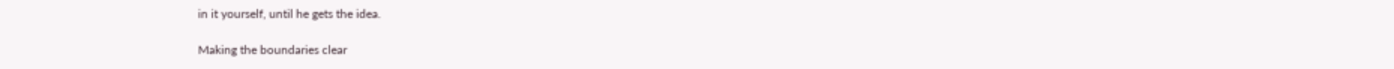in it yourself, until he gets the idea.

Making the boundaries clear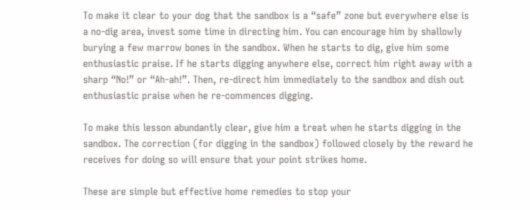To make it clear to your dog that the sandbox is a “safe” zone but everywhere else is a no-dig area, invest some time in directing him. You can encourage him by shallowly burying a few marrow bones in the sandbox. When he starts to dig, give him some enthusiastic praise. If he starts digging anywhere else, correct him right away with a sharp “No!” or “Ah-ah!”. Then, re-direct him immediately to the sandbox and dish out enthusiastic praise when he re-commences digging.

To make this lesson abundantly clear, give him a treat when he starts digging in the sandbox. The correction (for digging in the sandbox) followed closely by the reward he receives for doing so will ensure that your point strikes home.

These are simple but effective home remedies to stop your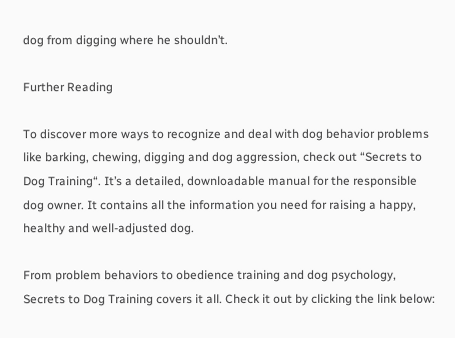dog from digging where he shouldn’t.

Further Reading

To discover more ways to recognize and deal with dog behavior problems like barking, chewing, digging and dog aggression, check out “Secrets to Dog Training“. It’s a detailed, downloadable manual for the responsible dog owner. It contains all the information you need for raising a happy, healthy and well-adjusted dog.

From problem behaviors to obedience training and dog psychology, Secrets to Dog Training covers it all. Check it out by clicking the link below: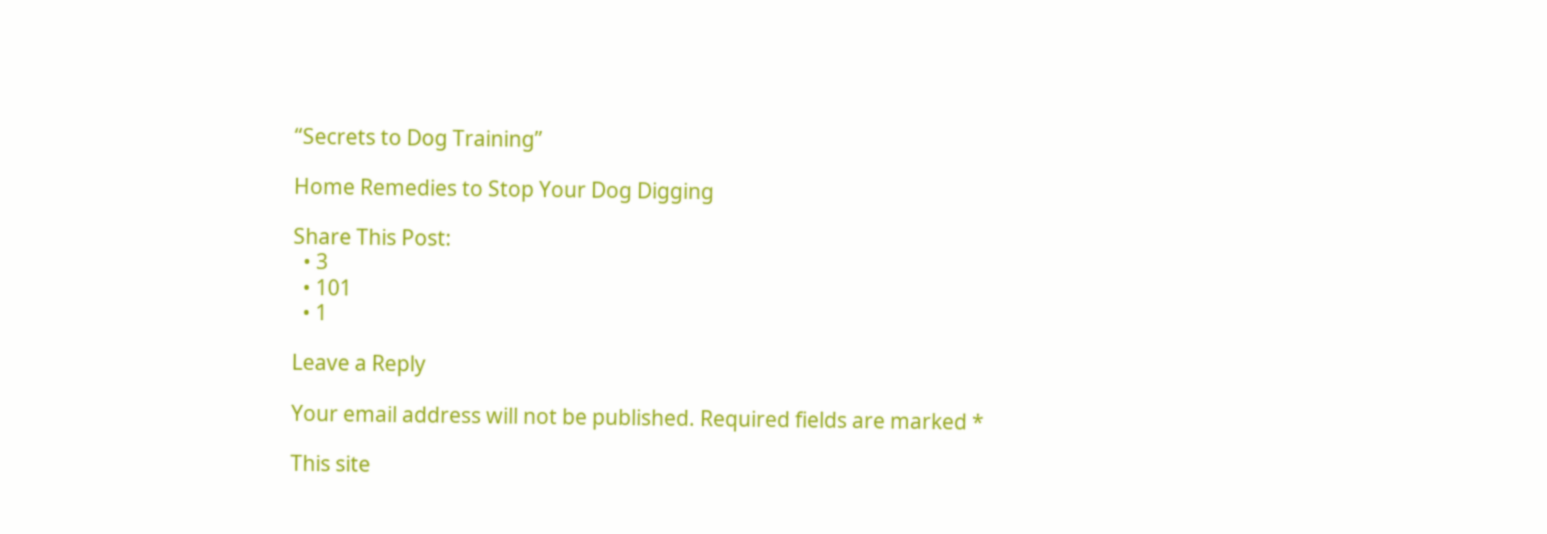“Secrets to Dog Training”

Home Remedies to Stop Your Dog Digging

Share This Post:
  • 3
  • 101
  • 1

Leave a Reply

Your email address will not be published. Required fields are marked *

This site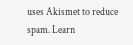uses Akismet to reduce spam. Learn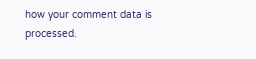how your comment data is processed.